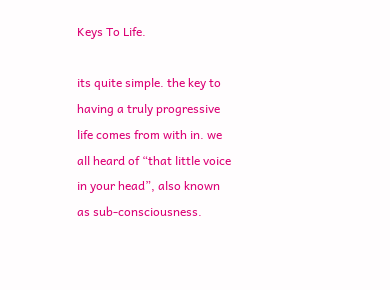Keys To Life.

its quite simple. the key to having a truly progressive life comes from with in. we all heard of “that little voice in your head”, also known as sub-consciousness.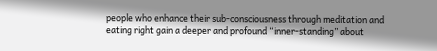people who enhance their sub-consciousness through meditation and eating right gain a deeper and profound “inner-standing” about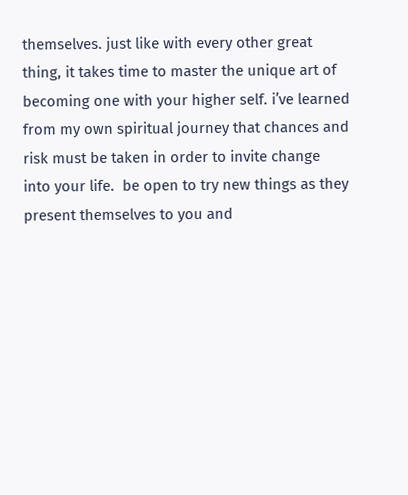themselves. just like with every other great thing, it takes time to master the unique art of becoming one with your higher self. i’ve learned from my own spiritual journey that chances and risk must be taken in order to invite change into your life.  be open to try new things as they present themselves to you and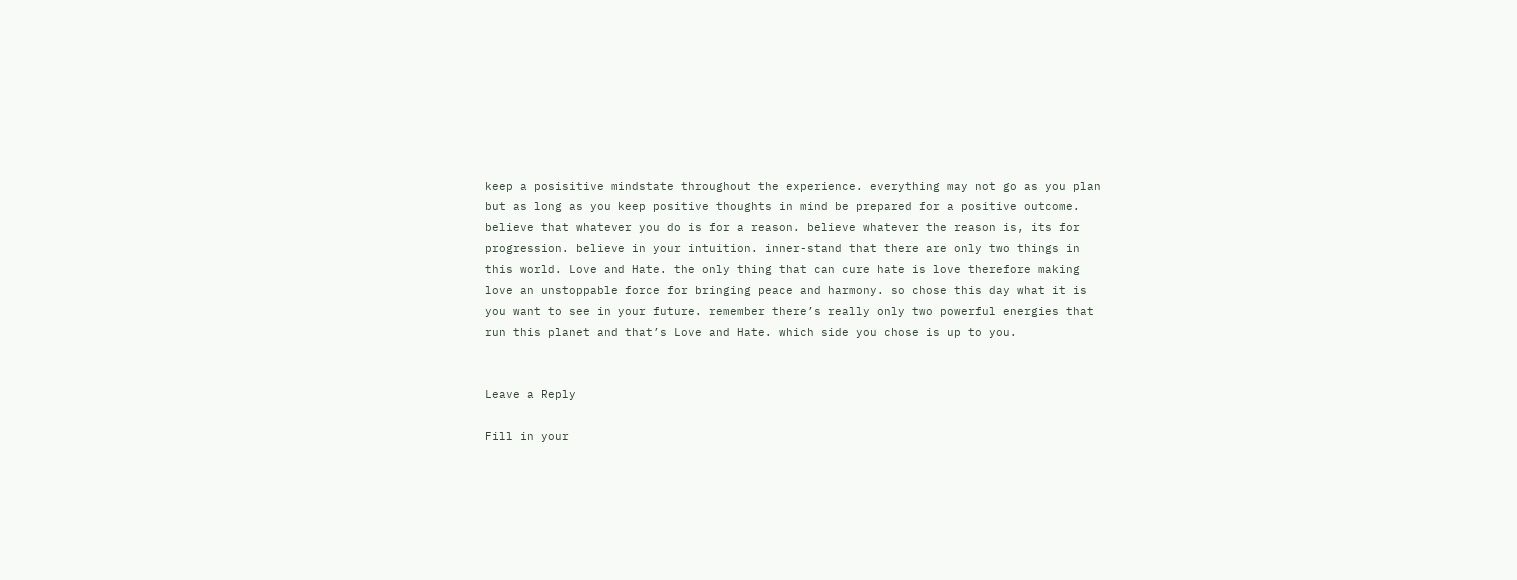keep a posisitive mindstate throughout the experience. everything may not go as you plan but as long as you keep positive thoughts in mind be prepared for a positive outcome. believe that whatever you do is for a reason. believe whatever the reason is, its for progression. believe in your intuition. inner-stand that there are only two things in this world. Love and Hate. the only thing that can cure hate is love therefore making love an unstoppable force for bringing peace and harmony. so chose this day what it is you want to see in your future. remember there’s really only two powerful energies that run this planet and that’s Love and Hate. which side you chose is up to you.


Leave a Reply

Fill in your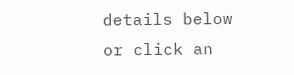details below or click an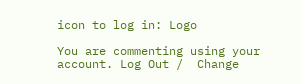icon to log in: Logo

You are commenting using your account. Log Out /  Change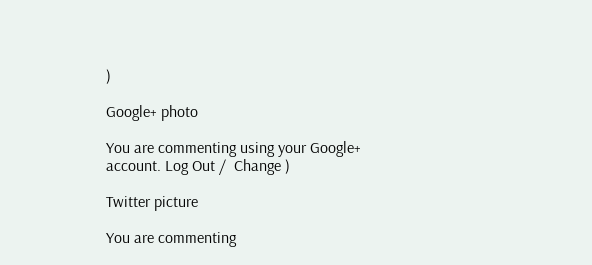)

Google+ photo

You are commenting using your Google+ account. Log Out /  Change )

Twitter picture

You are commenting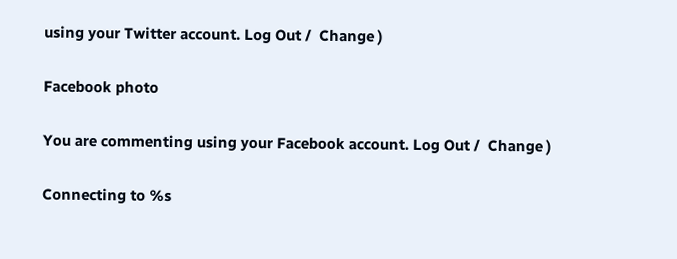using your Twitter account. Log Out /  Change )

Facebook photo

You are commenting using your Facebook account. Log Out /  Change )

Connecting to %s